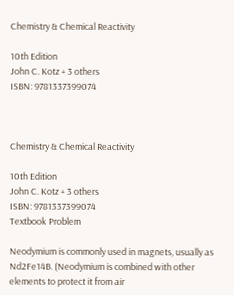Chemistry & Chemical Reactivity

10th Edition
John C. Kotz + 3 others
ISBN: 9781337399074



Chemistry & Chemical Reactivity

10th Edition
John C. Kotz + 3 others
ISBN: 9781337399074
Textbook Problem

Neodymium is commonly used in magnets, usually as Nd2Fe14B. (Neodymium is combined with other elements to protect it from air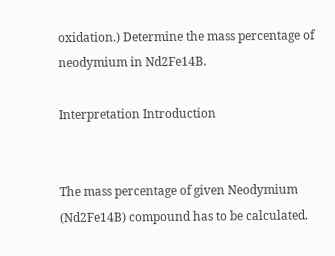oxidation.) Determine the mass percentage of neodymium in Nd2Fe14B.

Interpretation Introduction


The mass percentage of given Neodymium (Nd2Fe14B) compound has to be calculated.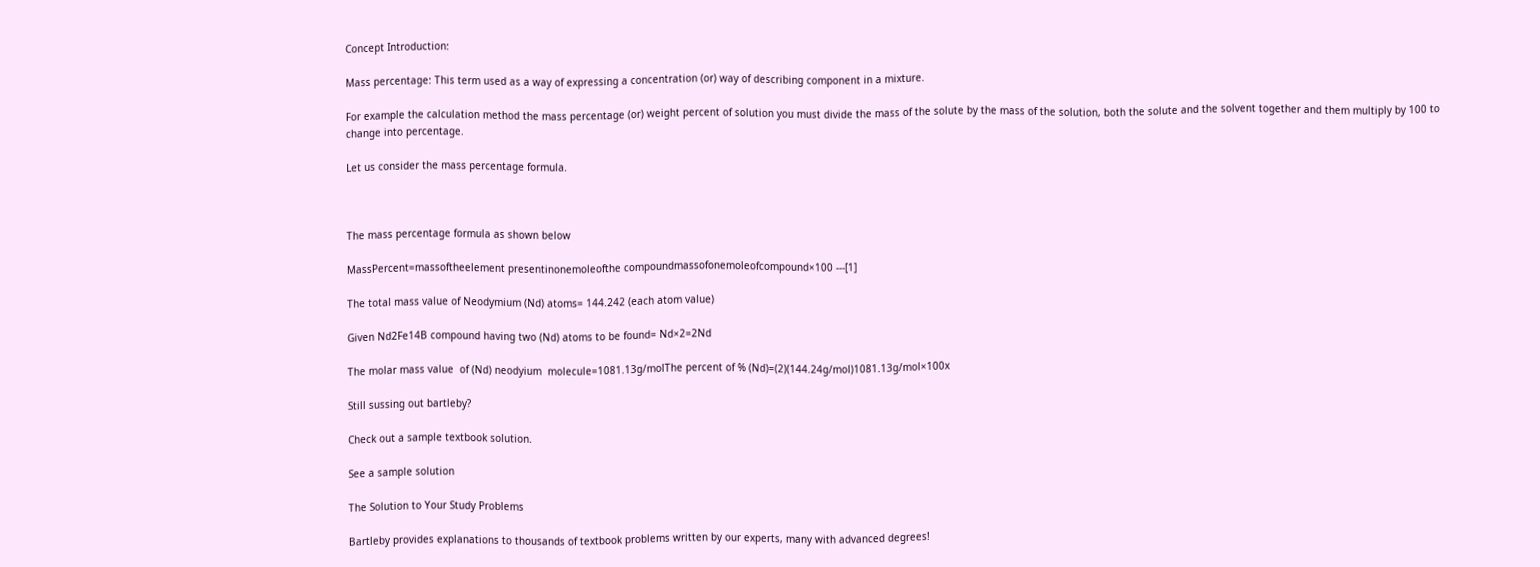Concept Introduction:

Mass percentage: This term used as a way of expressing a concentration (or) way of describing component in a mixture.

For example the calculation method the mass percentage (or) weight percent of solution you must divide the mass of the solute by the mass of the solution, both the solute and the solvent together and them multiply by 100 to change into percentage.

Let us consider the mass percentage formula.



The mass percentage formula as shown below

MassPercent=massoftheelement presentinonemoleofthe compoundmassofonemoleofcompound×100 ---[1]

The total mass value of Neodymium (Nd) atoms= 144.242 (each atom value)

Given Nd2Fe14B compound having two (Nd) atoms to be found= Nd×2=2Nd

The molar mass value  of (Nd) neodyium  molecule=1081.13g/molThe percent of % (Nd)=(2)(144.24g/mol)1081.13g/mol×100x

Still sussing out bartleby?

Check out a sample textbook solution.

See a sample solution

The Solution to Your Study Problems

Bartleby provides explanations to thousands of textbook problems written by our experts, many with advanced degrees!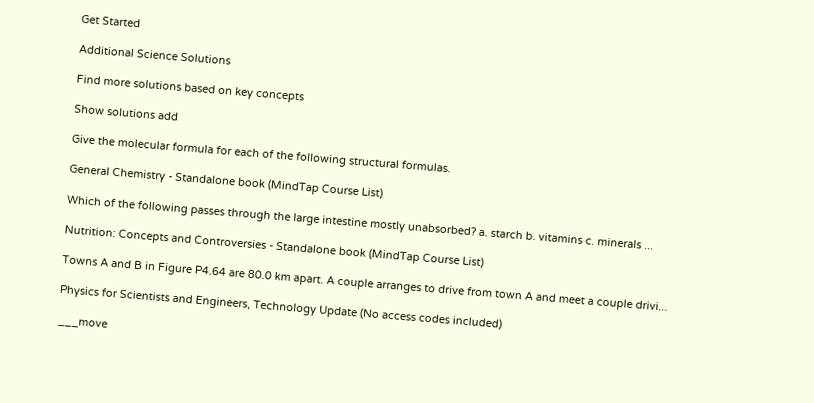Get Started

Additional Science Solutions

Find more solutions based on key concepts

Show solutions add

Give the molecular formula for each of the following structural formulas.

General Chemistry - Standalone book (MindTap Course List)

Which of the following passes through the large intestine mostly unabsorbed? a. starch b. vitamins c. minerals ...

Nutrition: Concepts and Controversies - Standalone book (MindTap Course List)

Towns A and B in Figure P4.64 are 80.0 km apart. A couple arranges to drive from town A and meet a couple drivi...

Physics for Scientists and Engineers, Technology Update (No access codes included)

___move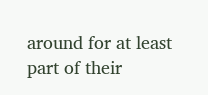around for at least part of their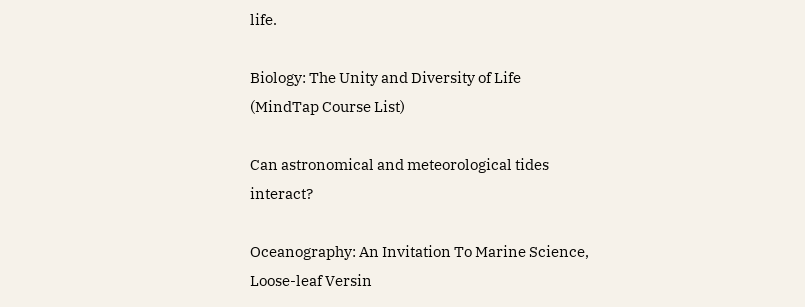life.

Biology: The Unity and Diversity of Life (MindTap Course List)

Can astronomical and meteorological tides interact?

Oceanography: An Invitation To Marine Science, Loose-leaf Versin